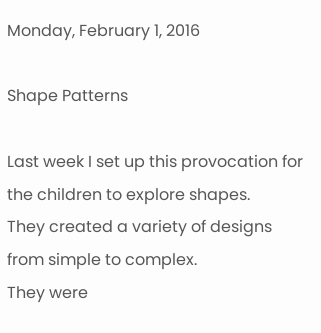Monday, February 1, 2016

Shape Patterns

Last week I set up this provocation for the children to explore shapes.
They created a variety of designs from simple to complex.
They were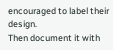encouraged to label their design.
Then document it with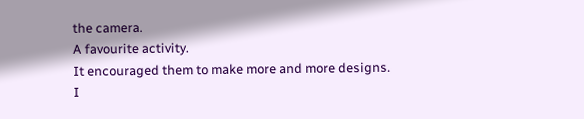the camera.
A favourite activity.
It encouraged them to make more and more designs.
I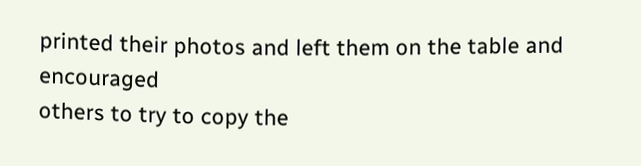printed their photos and left them on the table and encouraged
others to try to copy the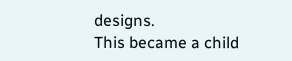designs.
This became a child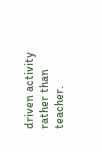driven activity rather than teacher.